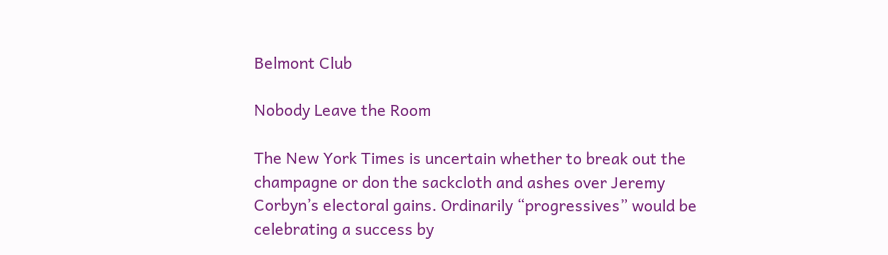Belmont Club

Nobody Leave the Room

The New York Times is uncertain whether to break out the champagne or don the sackcloth and ashes over Jeremy Corbyn’s electoral gains. Ordinarily “progressives” would be celebrating a success by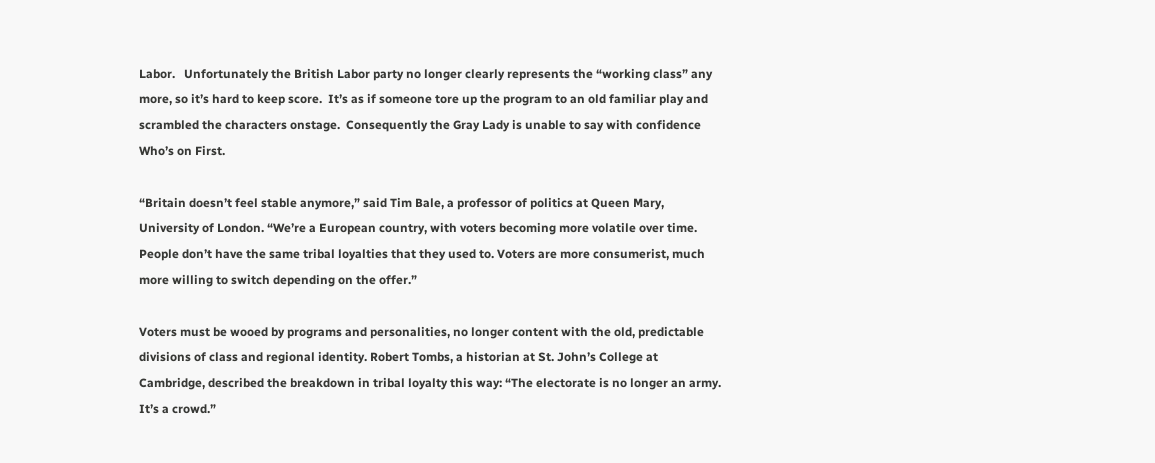Labor.   Unfortunately the British Labor party no longer clearly represents the “working class” any more, so it’s hard to keep score.  It’s as if someone tore up the program to an old familiar play and scrambled the characters onstage.  Consequently the Gray Lady is unable to say with confidence Who’s on First.

“Britain doesn’t feel stable anymore,” said Tim Bale, a professor of politics at Queen Mary, University of London. “We’re a European country, with voters becoming more volatile over time. People don’t have the same tribal loyalties that they used to. Voters are more consumerist, much more willing to switch depending on the offer.”

Voters must be wooed by programs and personalities, no longer content with the old, predictable divisions of class and regional identity. Robert Tombs, a historian at St. John’s College at Cambridge, described the breakdown in tribal loyalty this way: “The electorate is no longer an army. It’s a crowd.”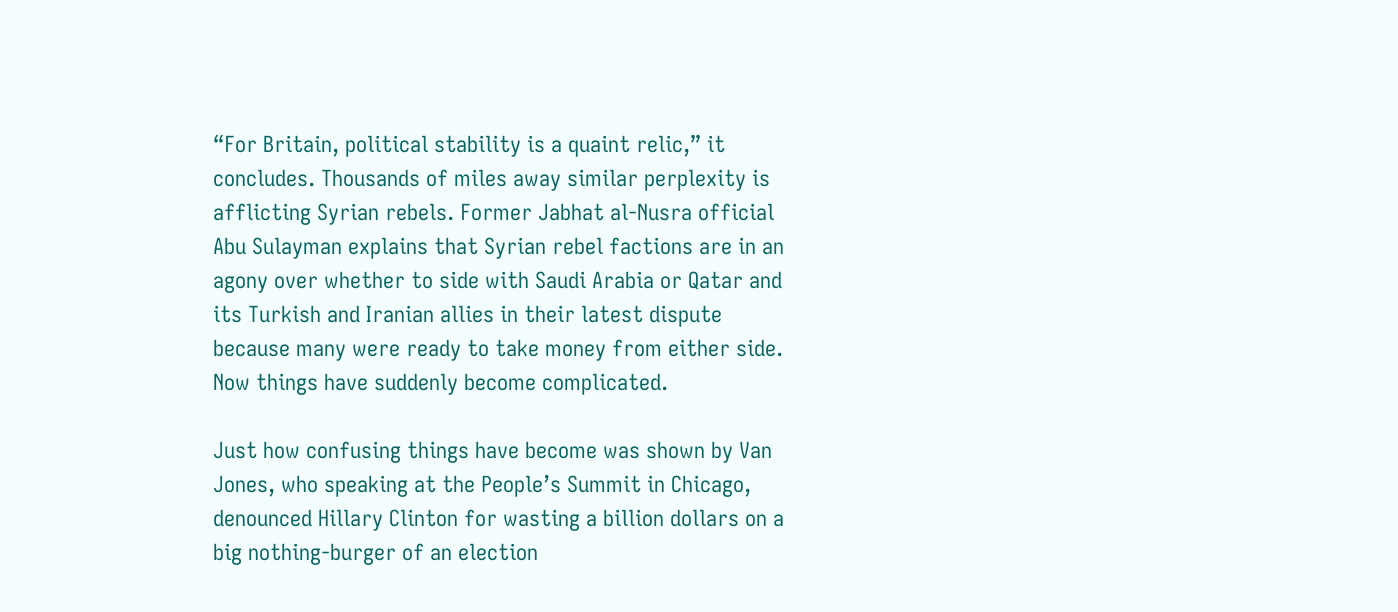“For Britain, political stability is a quaint relic,” it concludes. Thousands of miles away similar perplexity is afflicting Syrian rebels. Former Jabhat al-Nusra official Abu Sulayman explains that Syrian rebel factions are in an agony over whether to side with Saudi Arabia or Qatar and its Turkish and Iranian allies in their latest dispute because many were ready to take money from either side.  Now things have suddenly become complicated.

Just how confusing things have become was shown by Van Jones, who speaking at the People’s Summit in Chicago, denounced Hillary Clinton for wasting a billion dollars on a big nothing-burger of an election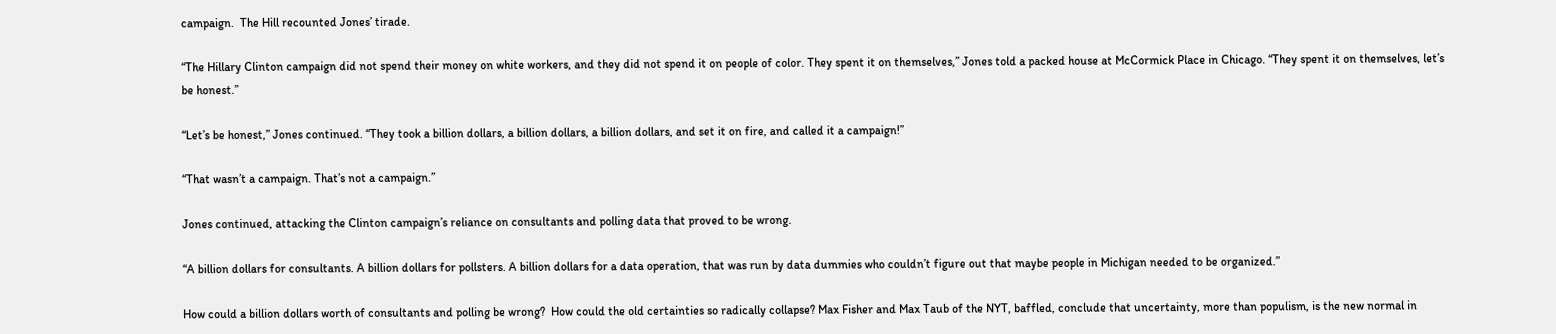campaign.  The Hill recounted Jones’ tirade.

“The Hillary Clinton campaign did not spend their money on white workers, and they did not spend it on people of color. They spent it on themselves,” Jones told a packed house at McCormick Place in Chicago. “They spent it on themselves, let’s be honest.”

“Let’s be honest,” Jones continued. “They took a billion dollars, a billion dollars, a billion dollars, and set it on fire, and called it a campaign!”

“That wasn’t a campaign. That’s not a campaign.”

Jones continued, attacking the Clinton campaign’s reliance on consultants and polling data that proved to be wrong.

“A billion dollars for consultants. A billion dollars for pollsters. A billion dollars for a data operation, that was run by data dummies who couldn’t figure out that maybe people in Michigan needed to be organized.”

How could a billion dollars worth of consultants and polling be wrong?  How could the old certainties so radically collapse? Max Fisher and Max Taub of the NYT, baffled, conclude that uncertainty, more than populism, is the new normal in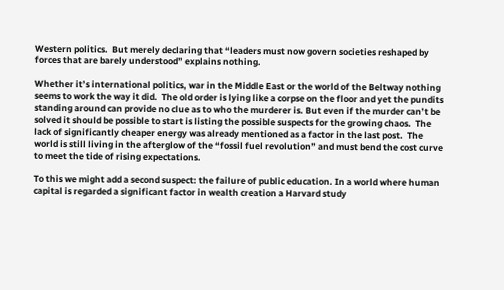Western politics.  But merely declaring that “leaders must now govern societies reshaped by forces that are barely understood” explains nothing.

Whether it’s international politics, war in the Middle East or the world of the Beltway nothing seems to work the way it did.  The old order is lying like a corpse on the floor and yet the pundits standing around can provide no clue as to who the murderer is. But even if the murder can’t be solved it should be possible to start is listing the possible suspects for the growing chaos.  The lack of significantly cheaper energy was already mentioned as a factor in the last post.  The world is still living in the afterglow of the “fossil fuel revolution” and must bend the cost curve to meet the tide of rising expectations.

To this we might add a second suspect: the failure of public education. In a world where human capital is regarded a significant factor in wealth creation a Harvard study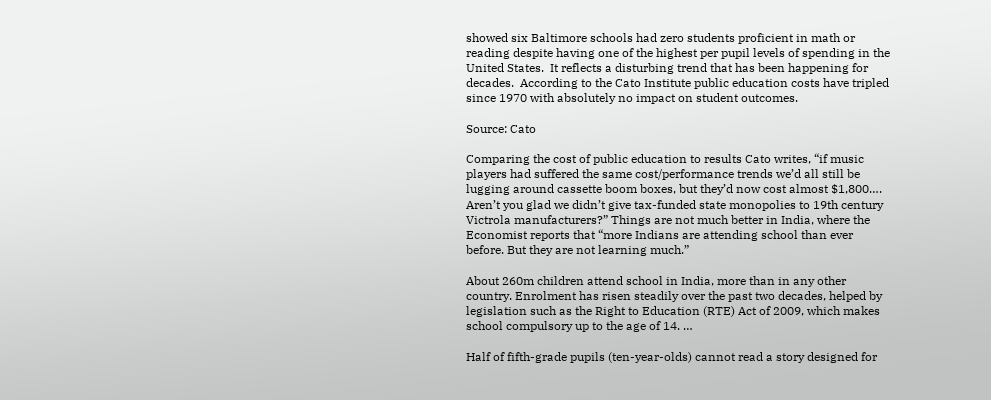showed six Baltimore schools had zero students proficient in math or reading despite having one of the highest per pupil levels of spending in the United States.  It reflects a disturbing trend that has been happening for decades.  According to the Cato Institute public education costs have tripled since 1970 with absolutely no impact on student outcomes.

Source: Cato

Comparing the cost of public education to results Cato writes, “if music players had suffered the same cost/performance trends we’d all still be lugging around cassette boom boxes, but they’d now cost almost $1,800…. Aren’t you glad we didn’t give tax-funded state monopolies to 19th century Victrola manufacturers?” Things are not much better in India, where the Economist reports that “more Indians are attending school than ever before. But they are not learning much.”

About 260m children attend school in India, more than in any other country. Enrolment has risen steadily over the past two decades, helped by legislation such as the Right to Education (RTE) Act of 2009, which makes school compulsory up to the age of 14. …

Half of fifth-grade pupils (ten-year-olds) cannot read a story designed for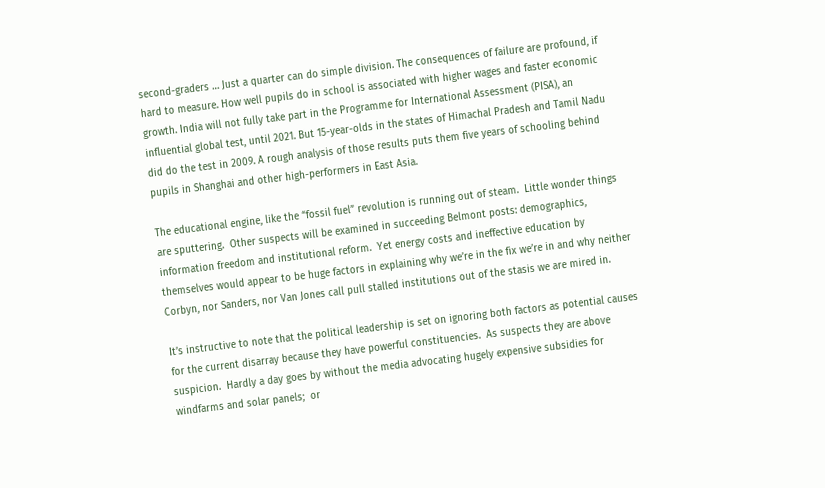second-graders … Just a quarter can do simple division. The consequences of failure are profound, if hard to measure. How well pupils do in school is associated with higher wages and faster economic growth. India will not fully take part in the Programme for International Assessment (PISA), an influential global test, until 2021. But 15-year-olds in the states of Himachal Pradesh and Tamil Nadu did do the test in 2009. A rough analysis of those results puts them five years of schooling behind pupils in Shanghai and other high-performers in East Asia.

The educational engine, like the “fossil fuel” revolution is running out of steam.  Little wonder things are sputtering.  Other suspects will be examined in succeeding Belmont posts: demographics, information freedom and institutional reform.  Yet energy costs and ineffective education by themselves would appear to be huge factors in explaining why we’re in the fix we’re in and why neither Corbyn, nor Sanders, nor Van Jones call pull stalled institutions out of the stasis we are mired in.

It’s instructive to note that the political leadership is set on ignoring both factors as potential causes for the current disarray because they have powerful constituencies.  As suspects they are above suspicion.  Hardly a day goes by without the media advocating hugely expensive subsidies for windfarms and solar panels;  or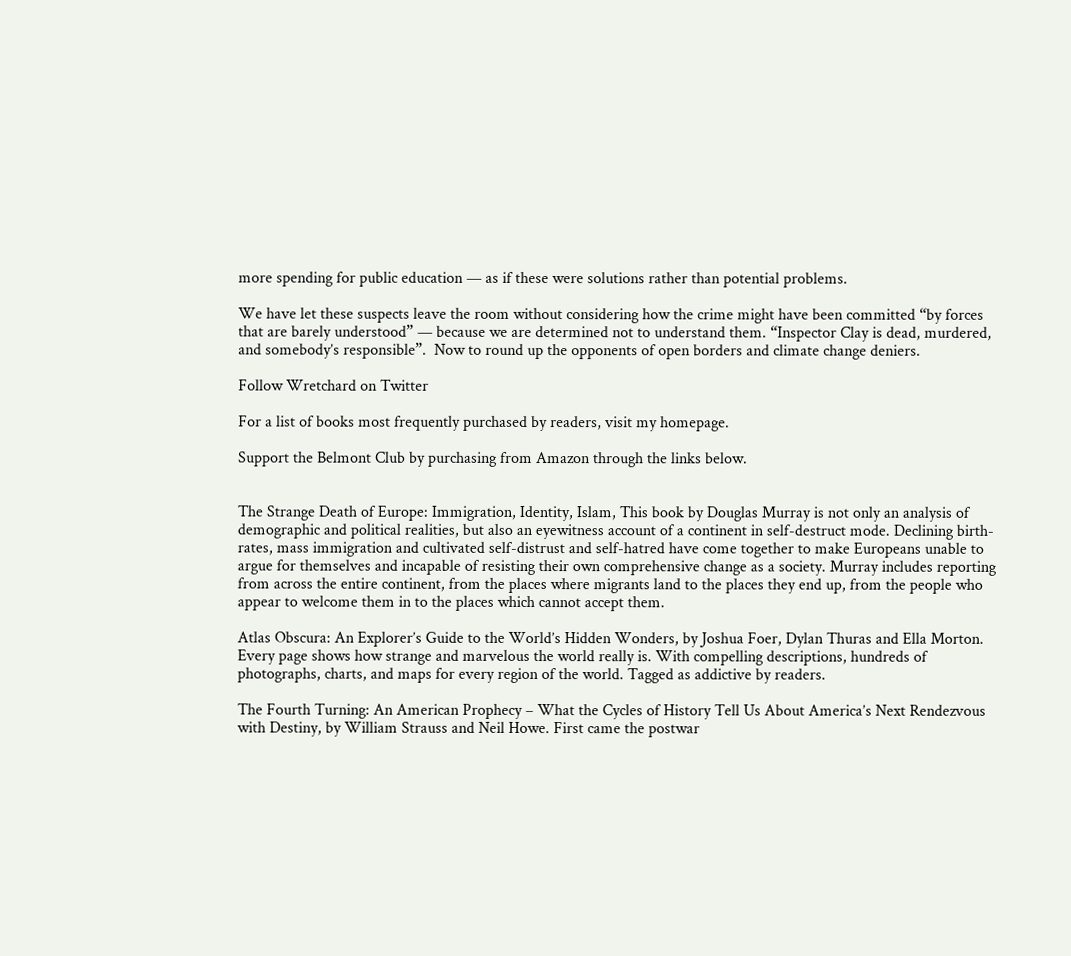more spending for public education — as if these were solutions rather than potential problems.

We have let these suspects leave the room without considering how the crime might have been committed “by forces that are barely understood” — because we are determined not to understand them. “Inspector Clay is dead, murdered, and somebody’s responsible”.  Now to round up the opponents of open borders and climate change deniers.

Follow Wretchard on Twitter

For a list of books most frequently purchased by readers, visit my homepage.

Support the Belmont Club by purchasing from Amazon through the links below.


The Strange Death of Europe: Immigration, Identity, Islam, This book by Douglas Murray is not only an analysis of demographic and political realities, but also an eyewitness account of a continent in self-destruct mode. Declining birth-rates, mass immigration and cultivated self-distrust and self-hatred have come together to make Europeans unable to argue for themselves and incapable of resisting their own comprehensive change as a society. Murray includes reporting from across the entire continent, from the places where migrants land to the places they end up, from the people who appear to welcome them in to the places which cannot accept them.

Atlas Obscura: An Explorer’s Guide to the World’s Hidden Wonders, by Joshua Foer, Dylan Thuras and Ella Morton. Every page shows how strange and marvelous the world really is. With compelling descriptions, hundreds of photographs, charts, and maps for every region of the world. Tagged as addictive by readers.

The Fourth Turning: An American Prophecy – What the Cycles of History Tell Us About America’s Next Rendezvous with Destiny, by William Strauss and Neil Howe. First came the postwar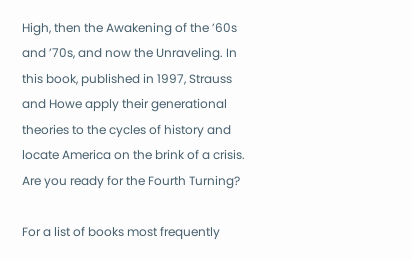High, then the Awakening of the ’60s and ’70s, and now the Unraveling. In this book, published in 1997, Strauss and Howe apply their generational theories to the cycles of history and locate America on the brink of a crisis. Are you ready for the Fourth Turning?

For a list of books most frequently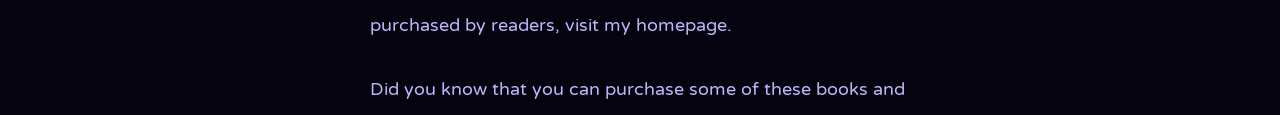purchased by readers, visit my homepage.

Did you know that you can purchase some of these books and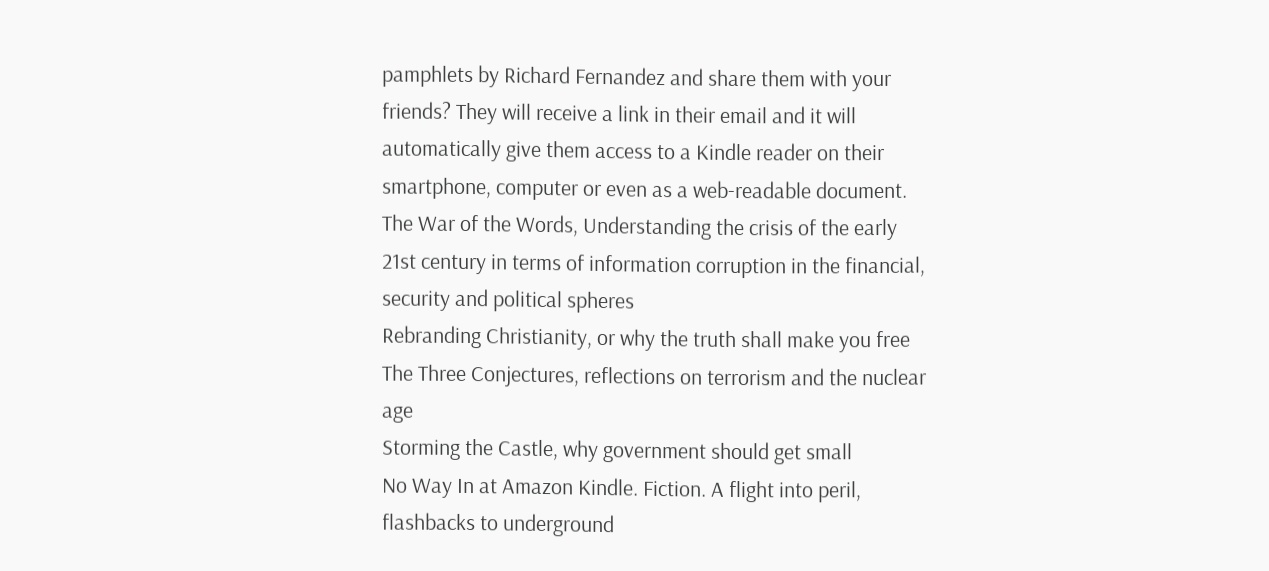pamphlets by Richard Fernandez and share them with your friends? They will receive a link in their email and it will automatically give them access to a Kindle reader on their smartphone, computer or even as a web-readable document.
The War of the Words, Understanding the crisis of the early 21st century in terms of information corruption in the financial, security and political spheres
Rebranding Christianity, or why the truth shall make you free
The Three Conjectures, reflections on terrorism and the nuclear age
Storming the Castle, why government should get small
No Way In at Amazon Kindle. Fiction. A flight into peril, flashbacks to underground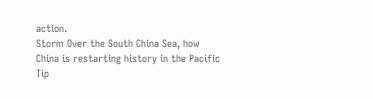action.
Storm Over the South China Sea, how China is restarting history in the Pacific
Tip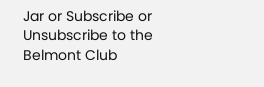Jar or Subscribe or Unsubscribe to the Belmont Club